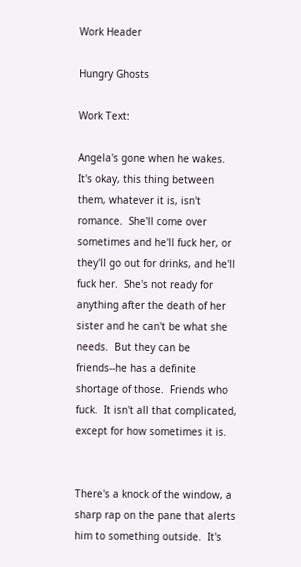Work Header

Hungry Ghosts

Work Text:

Angela's gone when he wakes.  It's okay, this thing between them, whatever it is, isn't romance.  She'll come over sometimes and he'll fuck her, or they'll go out for drinks, and he'll fuck her.  She's not ready for anything after the death of her sister and he can't be what she needs.  But they can be friends--he has a definite shortage of those.  Friends who fuck.  It isn't all that complicated, except for how sometimes it is.


There's a knock of the window, a sharp rap on the pane that alerts him to something outside.  It's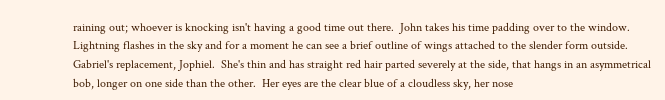raining out; whoever is knocking isn't having a good time out there.  John takes his time padding over to the window.  Lightning flashes in the sky and for a moment he can see a brief outline of wings attached to the slender form outside.  Gabriel's replacement, Jophiel.  She's thin and has straight red hair parted severely at the side, that hangs in an asymmetrical bob, longer on one side than the other.  Her eyes are the clear blue of a cloudless sky, her nose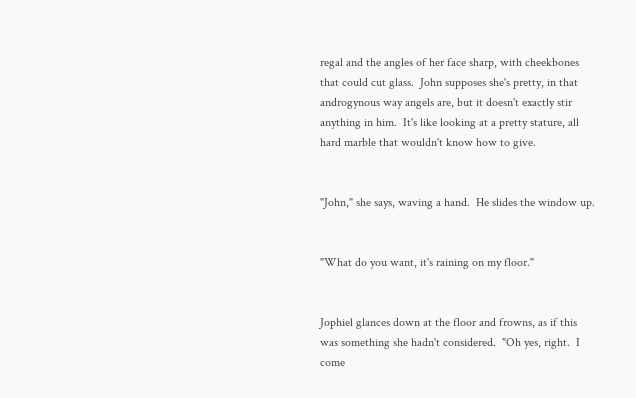regal and the angles of her face sharp, with cheekbones that could cut glass.  John supposes she's pretty, in that androgynous way angels are, but it doesn't exactly stir anything in him.  It's like looking at a pretty stature, all hard marble that wouldn't know how to give.


"John," she says, waving a hand.  He slides the window up.


"What do you want, it's raining on my floor."


Jophiel glances down at the floor and frowns, as if this was something she hadn't considered.  "Oh yes, right.  I come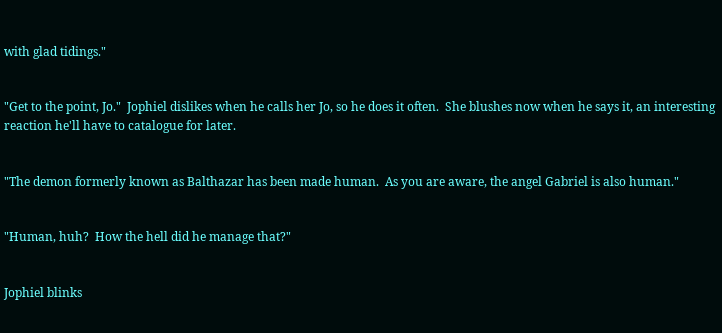with glad tidings."


"Get to the point, Jo."  Jophiel dislikes when he calls her Jo, so he does it often.  She blushes now when he says it, an interesting reaction he'll have to catalogue for later.


"The demon formerly known as Balthazar has been made human.  As you are aware, the angel Gabriel is also human."


"Human, huh?  How the hell did he manage that?"


Jophiel blinks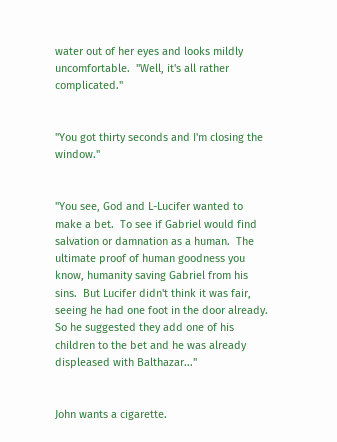water out of her eyes and looks mildly uncomfortable.  "Well, it's all rather complicated."


"You got thirty seconds and I'm closing the window."


"You see, God and L-Lucifer wanted to make a bet.  To see if Gabriel would find salvation or damnation as a human.  The ultimate proof of human goodness you know, humanity saving Gabriel from his sins.  But Lucifer didn't think it was fair, seeing he had one foot in the door already.  So he suggested they add one of his children to the bet and he was already displeased with Balthazar..."


John wants a cigarette.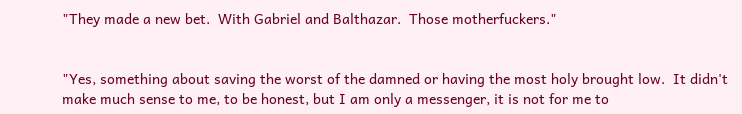"They made a new bet.  With Gabriel and Balthazar.  Those motherfuckers."


"Yes, something about saving the worst of the damned or having the most holy brought low.  It didn't make much sense to me, to be honest, but I am only a messenger, it is not for me to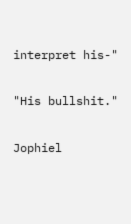interpret his-"


"His bullshit."


Jophiel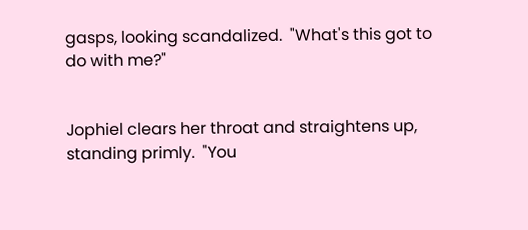gasps, looking scandalized.  "What's this got to do with me?"


Jophiel clears her throat and straightens up, standing primly.  "You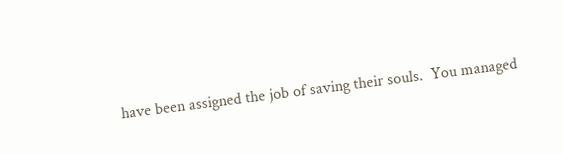have been assigned the job of saving their souls.  You managed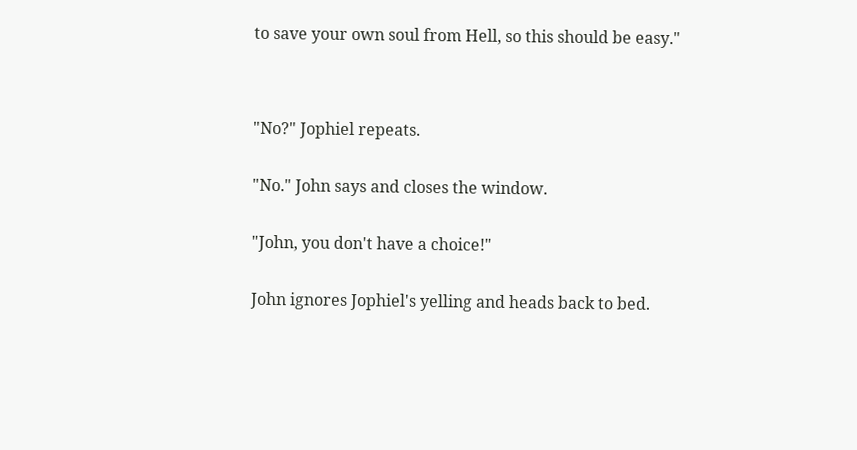to save your own soul from Hell, so this should be easy."




"No?" Jophiel repeats.


"No." John says and closes the window.


"John, you don't have a choice!"


John ignores Jophiel's yelling and heads back to bed.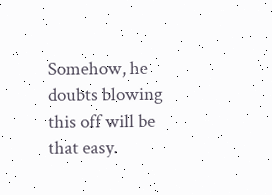Somehow, he doubts blowing this off will be that easy.